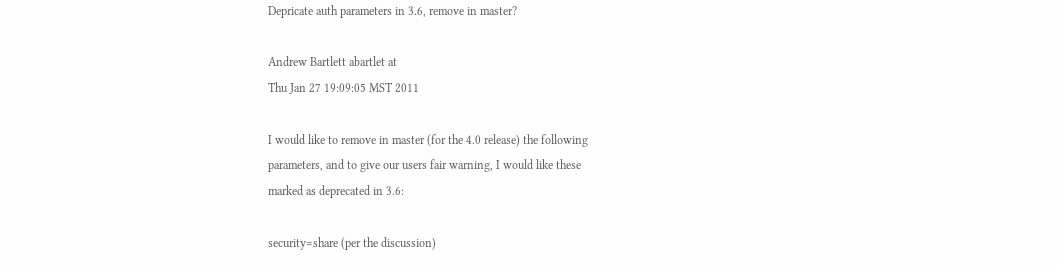Depricate auth parameters in 3.6, remove in master?

Andrew Bartlett abartlet at
Thu Jan 27 19:09:05 MST 2011

I would like to remove in master (for the 4.0 release) the following
parameters, and to give our users fair warning, I would like these
marked as deprecated in 3.6:

security=share (per the discussion)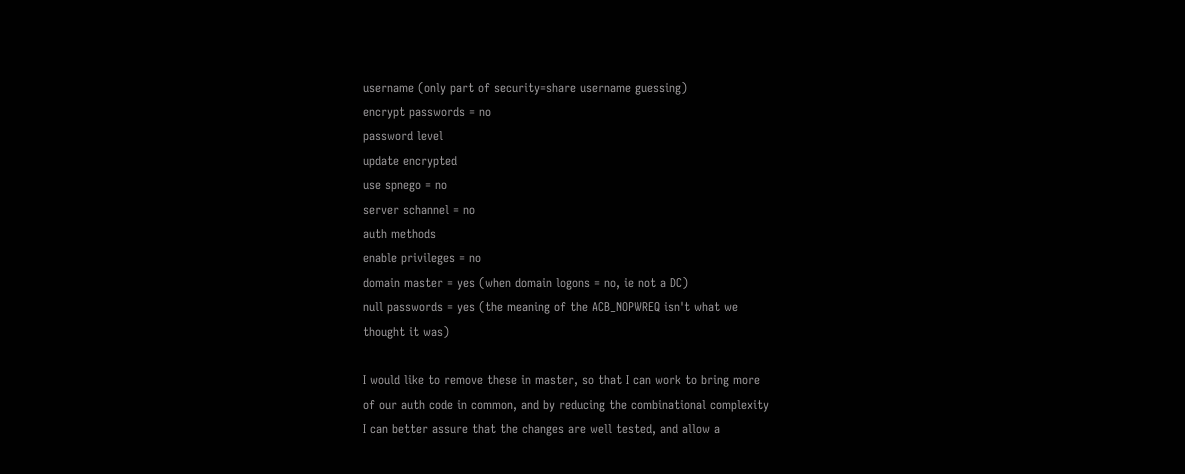username (only part of security=share username guessing)
encrypt passwords = no
password level
update encrypted
use spnego = no
server schannel = no
auth methods
enable privileges = no
domain master = yes (when domain logons = no, ie not a DC)
null passwords = yes (the meaning of the ACB_NOPWREQ isn't what we
thought it was)

I would like to remove these in master, so that I can work to bring more
of our auth code in common, and by reducing the combinational complexity
I can better assure that the changes are well tested, and allow a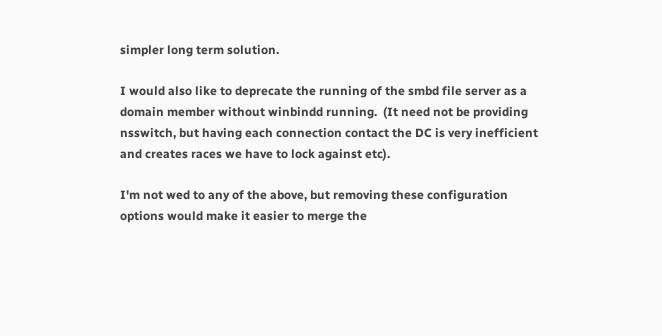simpler long term solution.

I would also like to deprecate the running of the smbd file server as a
domain member without winbindd running.  (It need not be providing
nsswitch, but having each connection contact the DC is very inefficient
and creates races we have to lock against etc).

I'm not wed to any of the above, but removing these configuration
options would make it easier to merge the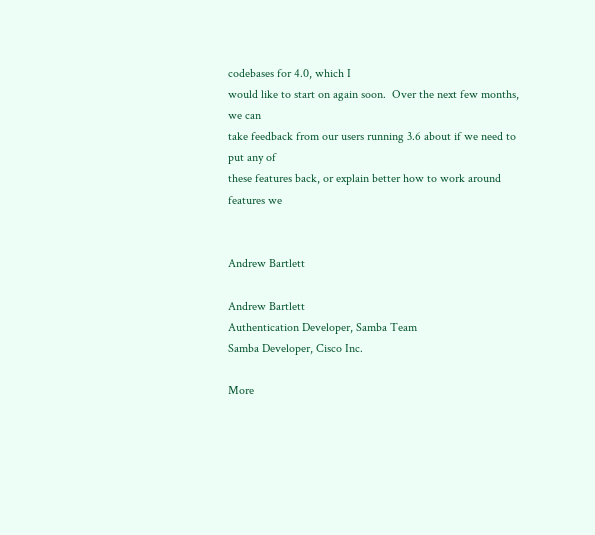codebases for 4.0, which I
would like to start on again soon.  Over the next few months, we can
take feedback from our users running 3.6 about if we need to put any of
these features back, or explain better how to work around features we


Andrew Bartlett

Andrew Bartlett
Authentication Developer, Samba Team
Samba Developer, Cisco Inc.

More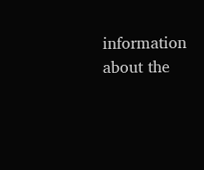information about the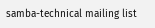samba-technical mailing list